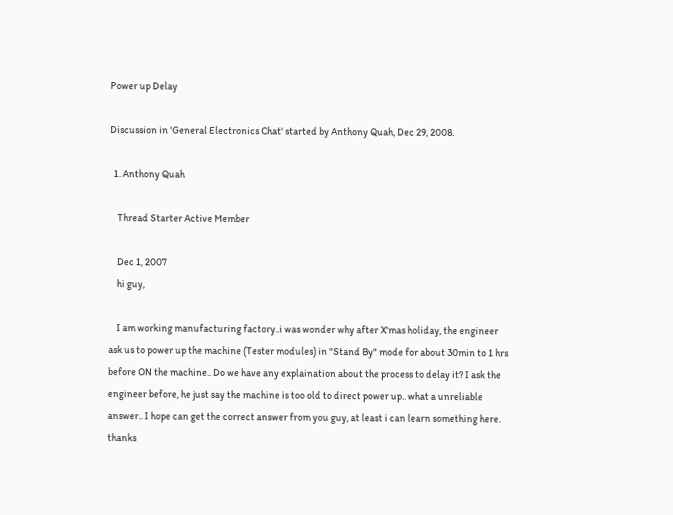Power up Delay

Discussion in 'General Electronics Chat' started by Anthony Quah, Dec 29, 2008.

  1. Anthony Quah

    Thread Starter Active Member

    Dec 1, 2007
    hi guy,

    I am working manufacturing factory..i was wonder why after X'mas holiday, the engineer ask us to power up the machine (Tester modules) in "Stand By" mode for about 30min to 1 hrs before ON the machine.. Do we have any explaination about the process to delay it? I ask the engineer before, he just say the machine is too old to direct power up.. what a unreliable answer.. I hope can get the correct answer from you guy, at least i can learn something here. thanks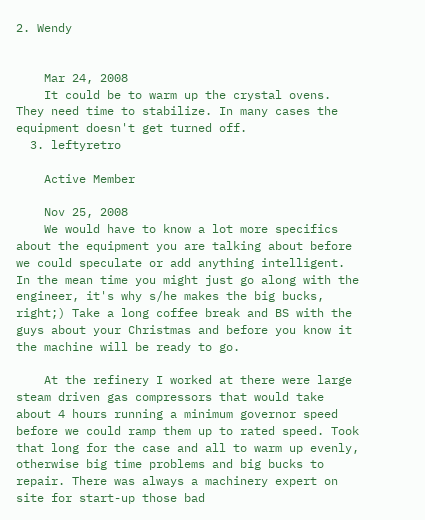2. Wendy


    Mar 24, 2008
    It could be to warm up the crystal ovens. They need time to stabilize. In many cases the equipment doesn't get turned off.
  3. leftyretro

    Active Member

    Nov 25, 2008
    We would have to know a lot more specifics about the equipment you are talking about before we could speculate or add anything intelligent. In the mean time you might just go along with the engineer, it's why s/he makes the big bucks, right;) Take a long coffee break and BS with the guys about your Christmas and before you know it the machine will be ready to go.

    At the refinery I worked at there were large steam driven gas compressors that would take about 4 hours running a minimum governor speed before we could ramp them up to rated speed. Took that long for the case and all to warm up evenly, otherwise big time problems and big bucks to repair. There was always a machinery expert on site for start-up those bad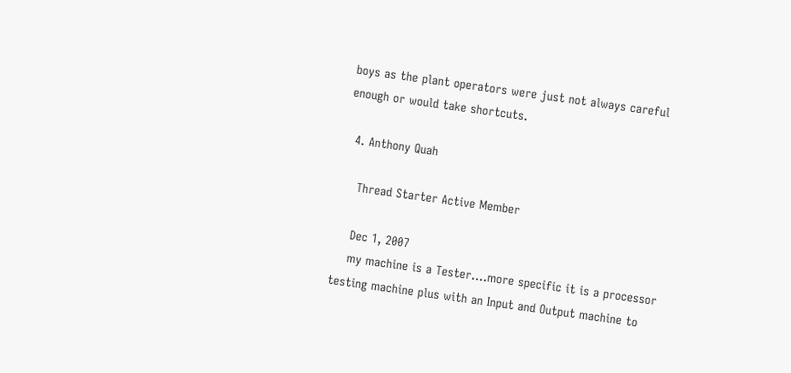boys as the plant operators were just not always careful enough or would take shortcuts.

  4. Anthony Quah

    Thread Starter Active Member

    Dec 1, 2007
    my machine is a Tester....more specific it is a processor testing machine plus with an Input and Output machine to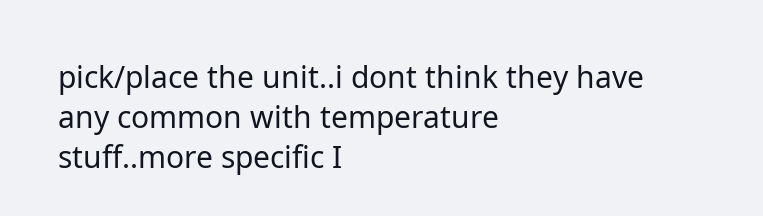pick/place the unit..i dont think they have any common with temperature stuff..more specific I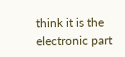think it is the electronic part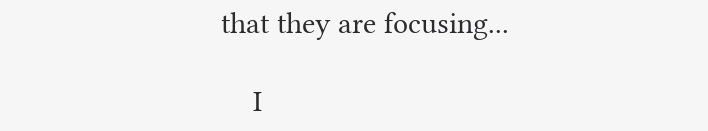that they are focusing...

    I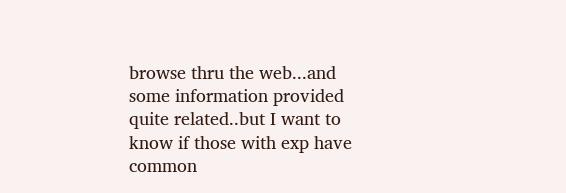browse thru the web...and some information provided quite related..but I want to know if those with exp have common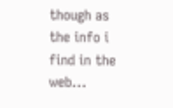though as the info i find in the web...